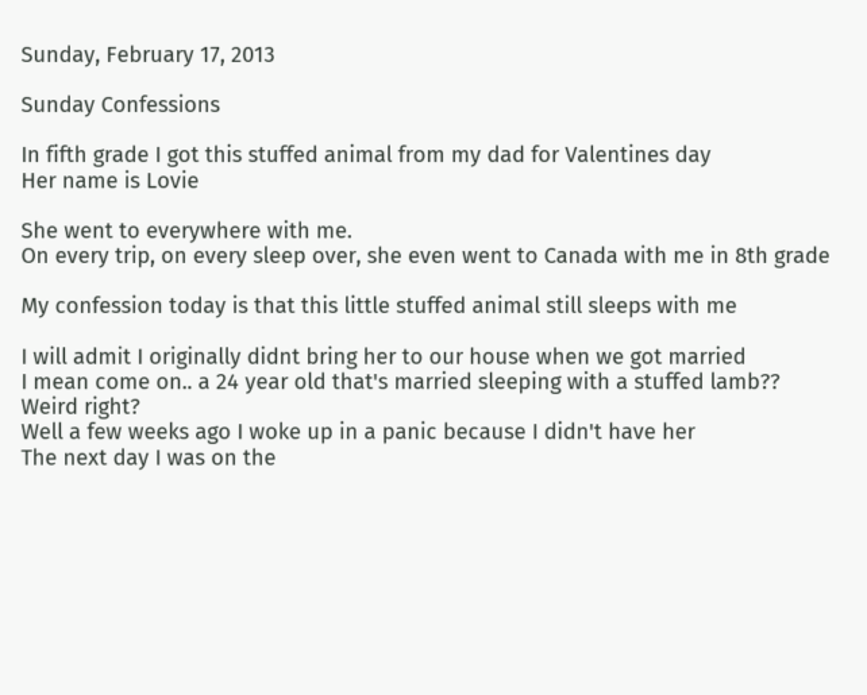Sunday, February 17, 2013

Sunday Confessions

In fifth grade I got this stuffed animal from my dad for Valentines day
Her name is Lovie

She went to everywhere with me.
On every trip, on every sleep over, she even went to Canada with me in 8th grade

My confession today is that this little stuffed animal still sleeps with me

I will admit I originally didnt bring her to our house when we got married
I mean come on.. a 24 year old that's married sleeping with a stuffed lamb??
Weird right?
Well a few weeks ago I woke up in a panic because I didn't have her
The next day I was on the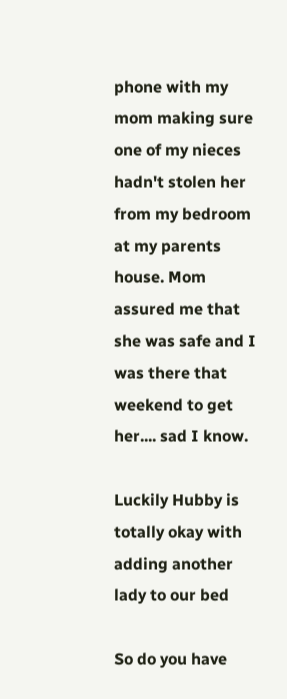phone with my mom making sure one of my nieces hadn't stolen her from my bedroom at my parents house. Mom assured me that she was safe and I was there that weekend to get her.... sad I know.

Luckily Hubby is totally okay with adding another lady to our bed

So do you have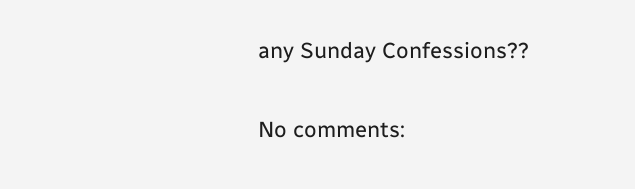any Sunday Confessions??

No comments: